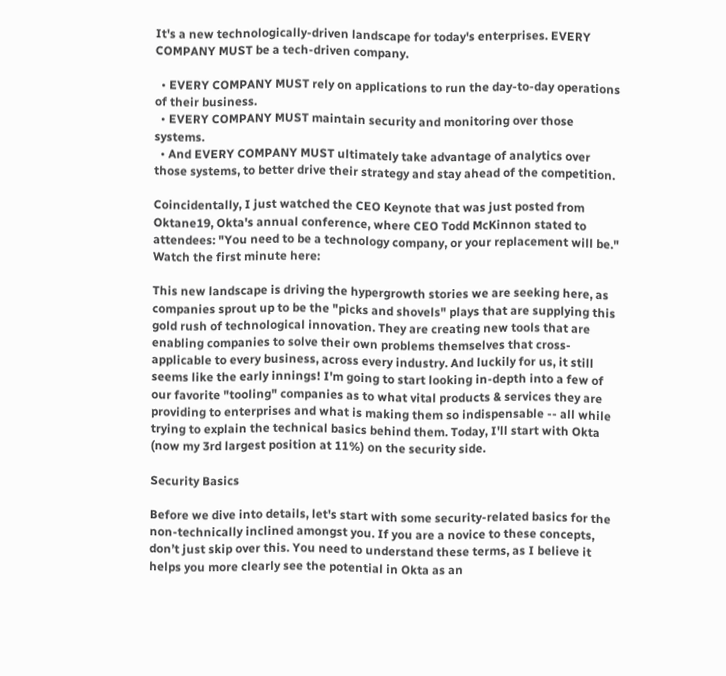It's a new technologically-driven landscape for today's enterprises. EVERY COMPANY MUST be a tech-driven company.

  • EVERY COMPANY MUST rely on applications to run the day-to-day operations of their business.
  • EVERY COMPANY MUST maintain security and monitoring over those systems.
  • And EVERY COMPANY MUST ultimately take advantage of analytics over those systems, to better drive their strategy and stay ahead of the competition.

Coincidentally, I just watched the CEO Keynote that was just posted from Oktane19, Okta's annual conference, where CEO Todd McKinnon stated to attendees: "You need to be a technology company, or your replacement will be."  Watch the first minute here:

This new landscape is driving the hypergrowth stories we are seeking here, as companies sprout up to be the "picks and shovels" plays that are supplying this gold rush of technological innovation. They are creating new tools that are enabling companies to solve their own problems themselves that cross-applicable to every business, across every industry. And luckily for us, it still seems like the early innings! I'm going to start looking in-depth into a few of our favorite "tooling" companies as to what vital products & services they are providing to enterprises and what is making them so indispensable -- all while trying to explain the technical basics behind them. Today, I'll start with Okta (now my 3rd largest position at 11%) on the security side.

Security Basics

Before we dive into details, let's start with some security-related basics for the non-technically inclined amongst you. If you are a novice to these concepts, don’t just skip over this. You need to understand these terms, as I believe it helps you more clearly see the potential in Okta as an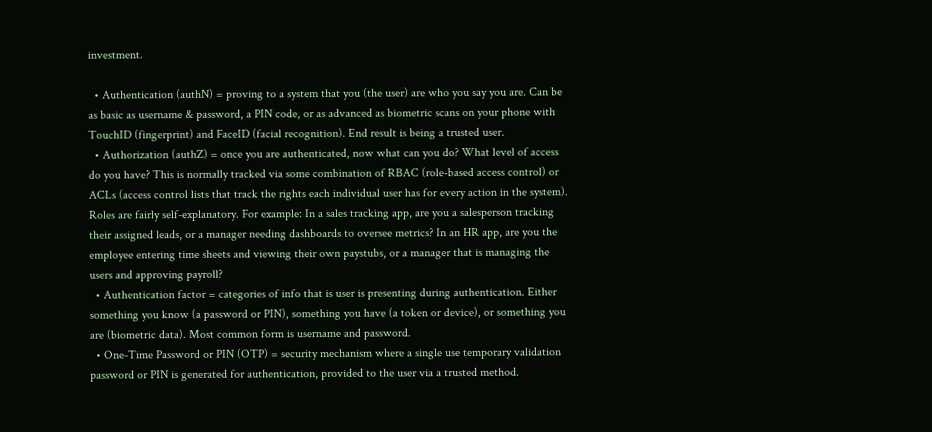investment.

  • Authentication (authN) = proving to a system that you (the user) are who you say you are. Can be as basic as username & password, a PIN code, or as advanced as biometric scans on your phone with TouchID (fingerprint) and FaceID (facial recognition). End result is being a trusted user.
  • Authorization (authZ) = once you are authenticated, now what can you do? What level of access do you have? This is normally tracked via some combination of RBAC (role-based access control) or ACLs (access control lists that track the rights each individual user has for every action in the system). Roles are fairly self-explanatory. For example: In a sales tracking app, are you a salesperson tracking their assigned leads, or a manager needing dashboards to oversee metrics? In an HR app, are you the employee entering time sheets and viewing their own paystubs, or a manager that is managing the users and approving payroll?
  • Authentication factor = categories of info that is user is presenting during authentication. Either something you know (a password or PIN), something you have (a token or device), or something you are (biometric data). Most common form is username and password.
  • One-Time Password or PIN (OTP) = security mechanism where a single use temporary validation password or PIN is generated for authentication, provided to the user via a trusted method.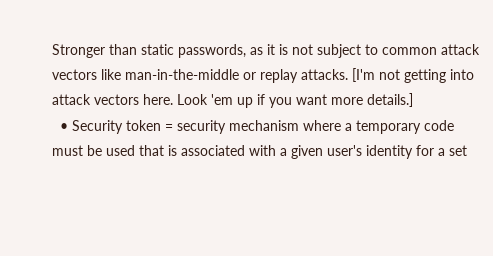Stronger than static passwords, as it is not subject to common attack vectors like man-in-the-middle or replay attacks. [I'm not getting into attack vectors here. Look 'em up if you want more details.]
  • Security token = security mechanism where a temporary code must be used that is associated with a given user's identity for a set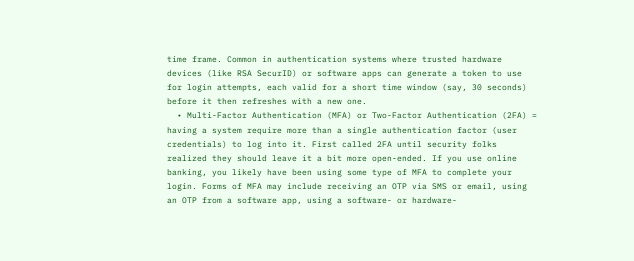time frame. Common in authentication systems where trusted hardware devices (like RSA SecurID) or software apps can generate a token to use for login attempts, each valid for a short time window (say, 30 seconds) before it then refreshes with a new one.
  • Multi-Factor Authentication (MFA) or Two-Factor Authentication (2FA) = having a system require more than a single authentication factor (user credentials) to log into it. First called 2FA until security folks realized they should leave it a bit more open-ended. If you use online banking, you likely have been using some type of MFA to complete your login. Forms of MFA may include receiving an OTP via SMS or email, using an OTP from a software app, using a software- or hardware-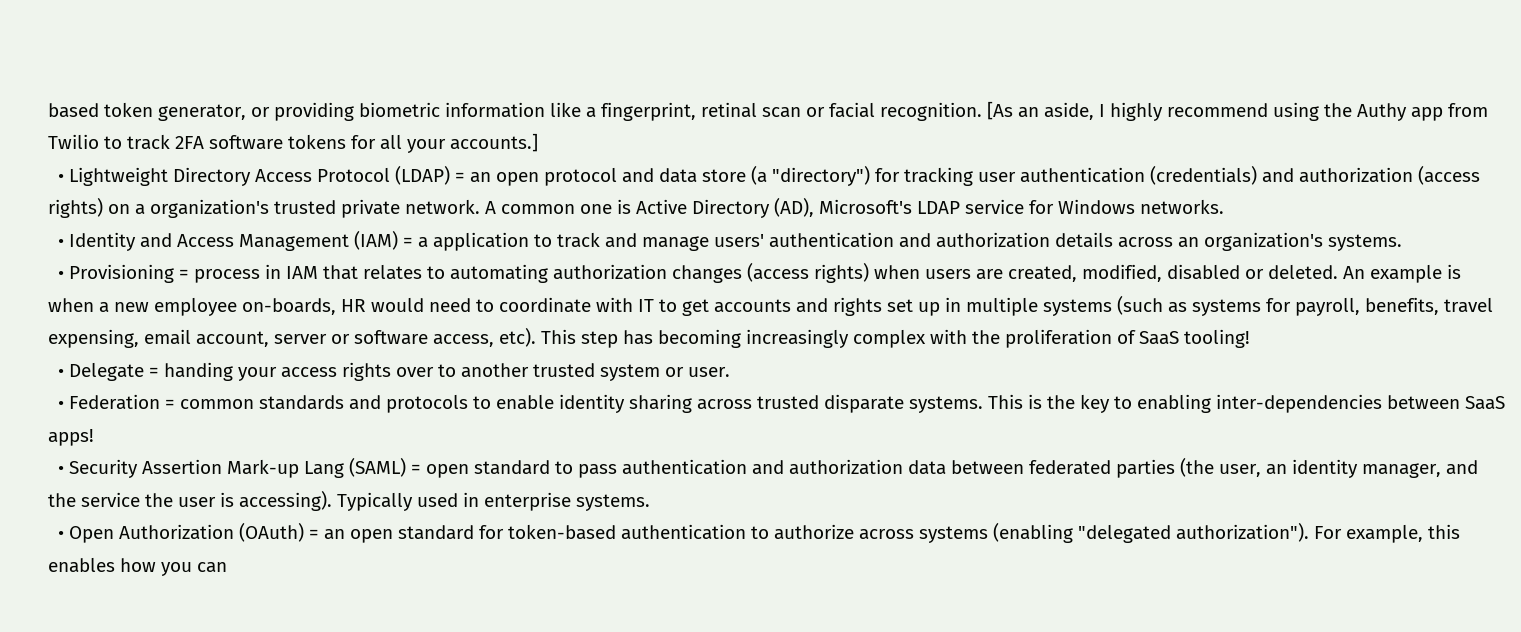based token generator, or providing biometric information like a fingerprint, retinal scan or facial recognition. [As an aside, I highly recommend using the Authy app from Twilio to track 2FA software tokens for all your accounts.]
  • Lightweight Directory Access Protocol (LDAP) = an open protocol and data store (a "directory") for tracking user authentication (credentials) and authorization (access rights) on a organization's trusted private network. A common one is Active Directory (AD), Microsoft's LDAP service for Windows networks.
  • Identity and Access Management (IAM) = a application to track and manage users' authentication and authorization details across an organization's systems.
  • Provisioning = process in IAM that relates to automating authorization changes (access rights) when users are created, modified, disabled or deleted. An example is when a new employee on-boards, HR would need to coordinate with IT to get accounts and rights set up in multiple systems (such as systems for payroll, benefits, travel expensing, email account, server or software access, etc). This step has becoming increasingly complex with the proliferation of SaaS tooling!
  • Delegate = handing your access rights over to another trusted system or user.
  • Federation = common standards and protocols to enable identity sharing across trusted disparate systems. This is the key to enabling inter-dependencies between SaaS apps!
  • Security Assertion Mark-up Lang (SAML) = open standard to pass authentication and authorization data between federated parties (the user, an identity manager, and the service the user is accessing). Typically used in enterprise systems.
  • Open Authorization (OAuth) = an open standard for token-based authentication to authorize across systems (enabling "delegated authorization"). For example, this enables how you can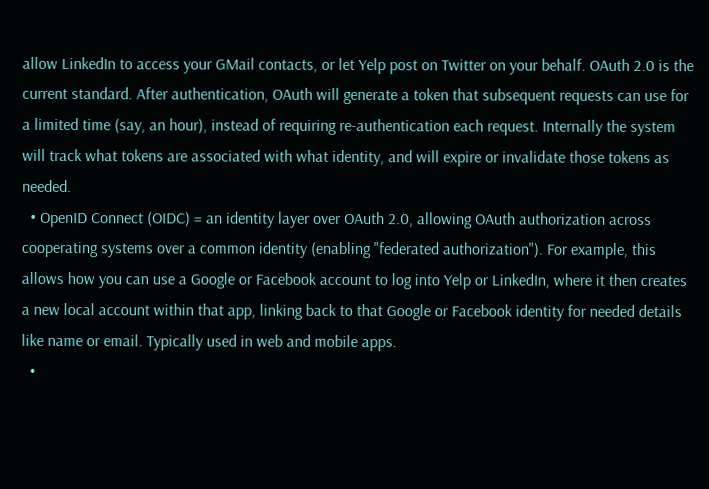allow LinkedIn to access your GMail contacts, or let Yelp post on Twitter on your behalf. OAuth 2.0 is the current standard. After authentication, OAuth will generate a token that subsequent requests can use for a limited time (say, an hour), instead of requiring re-authentication each request. Internally the system will track what tokens are associated with what identity, and will expire or invalidate those tokens as needed.
  • OpenID Connect (OIDC) = an identity layer over OAuth 2.0, allowing OAuth authorization across cooperating systems over a common identity (enabling "federated authorization"). For example, this allows how you can use a Google or Facebook account to log into Yelp or LinkedIn, where it then creates a new local account within that app, linking back to that Google or Facebook identity for needed details like name or email. Typically used in web and mobile apps.
  •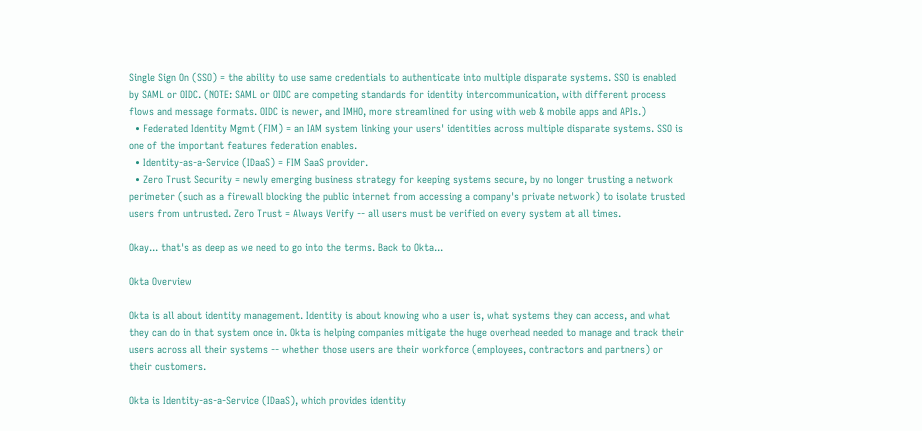Single Sign On (SSO) = the ability to use same credentials to authenticate into multiple disparate systems. SSO is enabled by SAML or OIDC. (NOTE: SAML or OIDC are competing standards for identity intercommunication, with different process flows and message formats. OIDC is newer, and IMHO, more streamlined for using with web & mobile apps and APIs.)
  • Federated Identity Mgmt (FIM) = an IAM system linking your users' identities across multiple disparate systems. SSO is one of the important features federation enables.
  • Identity-as-a-Service (IDaaS) = FIM SaaS provider.
  • Zero Trust Security = newly emerging business strategy for keeping systems secure, by no longer trusting a network perimeter (such as a firewall blocking the public internet from accessing a company's private network) to isolate trusted users from untrusted. Zero Trust = Always Verify -- all users must be verified on every system at all times.

Okay... that's as deep as we need to go into the terms. Back to Okta...

Okta Overview

Okta is all about identity management. Identity is about knowing who a user is, what systems they can access, and what they can do in that system once in. Okta is helping companies mitigate the huge overhead needed to manage and track their users across all their systems -- whether those users are their workforce (employees, contractors and partners) or their customers.

Okta is Identity-as-a-Service (IDaaS), which provides identity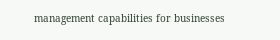management capabilities for businesses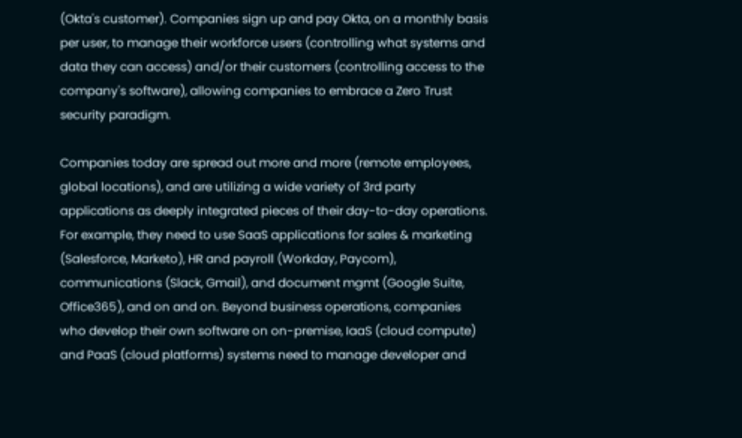(Okta's customer). Companies sign up and pay Okta, on a monthly basis per user, to manage their workforce users (controlling what systems and data they can access) and/or their customers (controlling access to the company's software), allowing companies to embrace a Zero Trust security paradigm.

Companies today are spread out more and more (remote employees, global locations), and are utilizing a wide variety of 3rd party applications as deeply integrated pieces of their day-to-day operations. For example, they need to use SaaS applications for sales & marketing (Salesforce, Marketo), HR and payroll (Workday, Paycom), communications (Slack, Gmail), and document mgmt (Google Suite, Office365), and on and on. Beyond business operations, companies who develop their own software on on-premise, IaaS (cloud compute) and PaaS (cloud platforms) systems need to manage developer and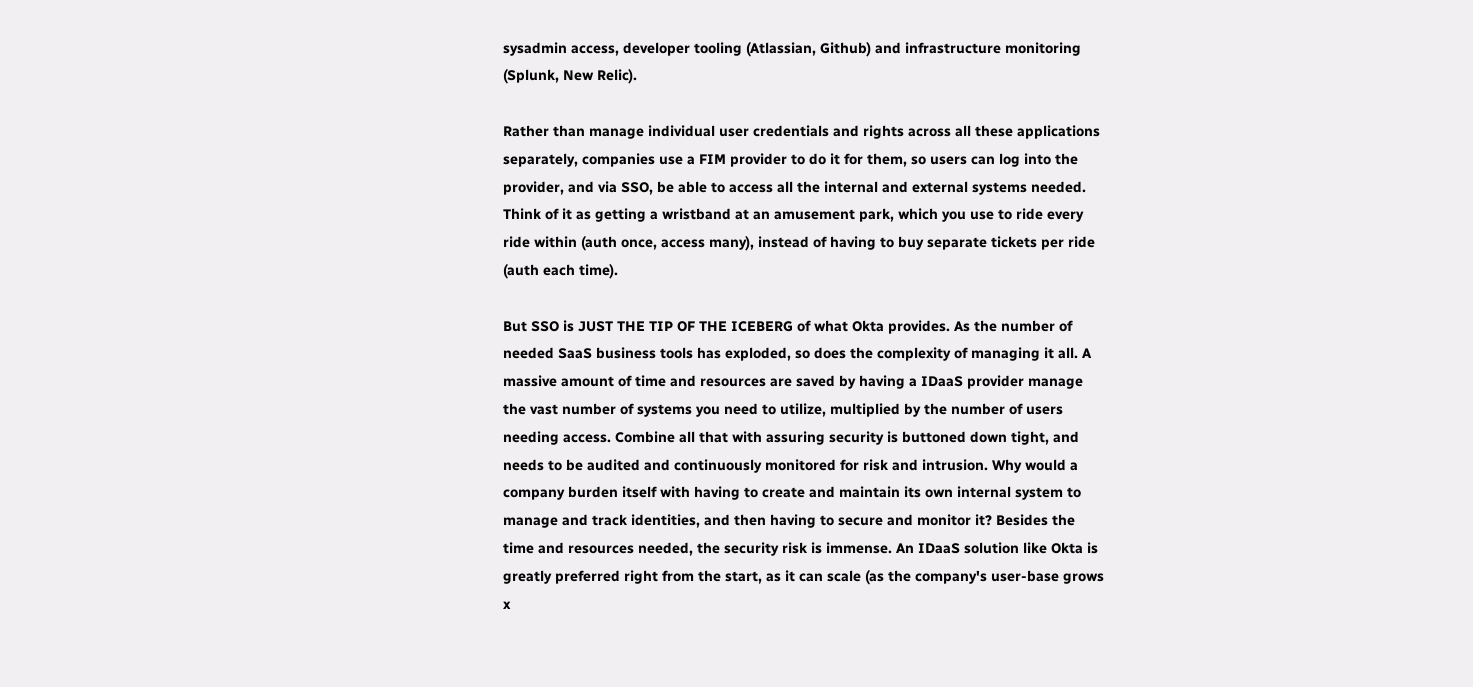sysadmin access, developer tooling (Atlassian, Github) and infrastructure monitoring (Splunk, New Relic).

Rather than manage individual user credentials and rights across all these applications separately, companies use a FIM provider to do it for them, so users can log into the provider, and via SSO, be able to access all the internal and external systems needed. Think of it as getting a wristband at an amusement park, which you use to ride every ride within (auth once, access many), instead of having to buy separate tickets per ride (auth each time).

But SSO is JUST THE TIP OF THE ICEBERG of what Okta provides. As the number of needed SaaS business tools has exploded, so does the complexity of managing it all. A massive amount of time and resources are saved by having a IDaaS provider manage the vast number of systems you need to utilize, multiplied by the number of users needing access. Combine all that with assuring security is buttoned down tight, and needs to be audited and continuously monitored for risk and intrusion. Why would a company burden itself with having to create and maintain its own internal system to manage and track identities, and then having to secure and monitor it? Besides the time and resources needed, the security risk is immense. An IDaaS solution like Okta is greatly preferred right from the start, as it can scale (as the company's user-base grows x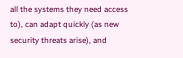all the systems they need access to), can adapt quickly (as new security threats arise), and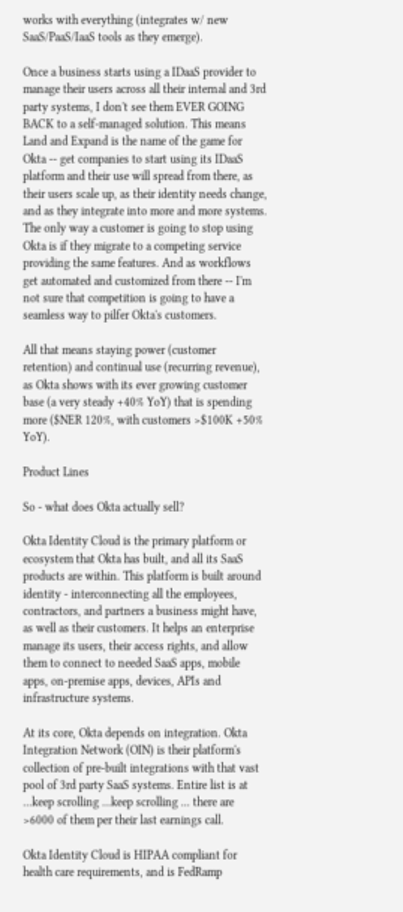works with everything (integrates w/ new SaaS/PaaS/IaaS tools as they emerge).

Once a business starts using a IDaaS provider to manage their users across all their internal and 3rd party systems, I don't see them EVER GOING BACK to a self-managed solution. This means Land and Expand is the name of the game for Okta -- get companies to start using its IDaaS platform and their use will spread from there, as their users scale up, as their identity needs change, and as they integrate into more and more systems. The only way a customer is going to stop using Okta is if they migrate to a competing service providing the same features. And as workflows get automated and customized from there -- I'm not sure that competition is going to have a seamless way to pilfer Okta's customers.

All that means staying power (customer retention) and continual use (recurring revenue), as Okta shows with its ever growing customer base (a very steady +40% YoY) that is spending more ($NER 120%, with customers >$100K +50% YoY).

Product Lines

So - what does Okta actually sell?

Okta Identity Cloud is the primary platform or ecosystem that Okta has built, and all its SaaS products are within. This platform is built around identity - interconnecting all the employees, contractors, and partners a business might have, as well as their customers. It helps an enterprise manage its users, their access rights, and allow them to connect to needed SaaS apps, mobile apps, on-premise apps, devices, APIs and infrastructure systems.

At its core, Okta depends on integration. Okta Integration Network (OIN) is their platform's collection of pre-built integrations with that vast pool of 3rd party SaaS systems. Entire list is at ...keep scrolling ...keep scrolling ... there are >6000 of them per their last earnings call.

Okta Identity Cloud is HIPAA compliant for health care requirements, and is FedRamp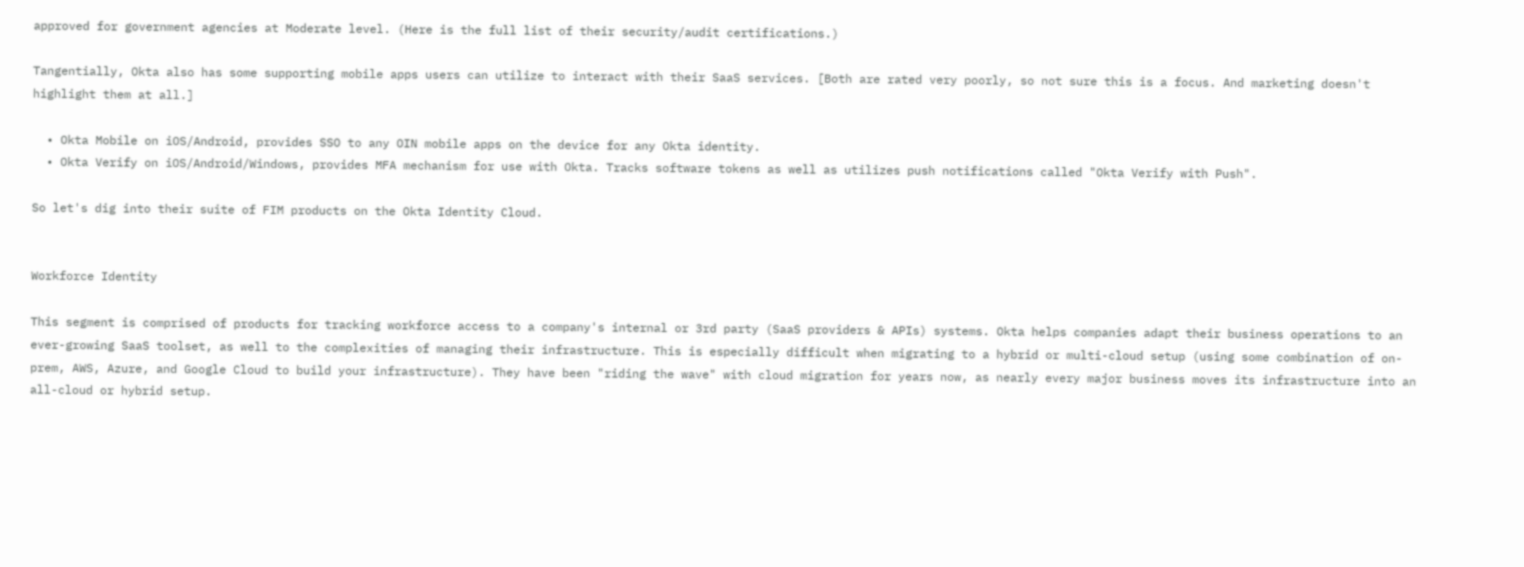approved for government agencies at Moderate level. (Here is the full list of their security/audit certifications.)

Tangentially, Okta also has some supporting mobile apps users can utilize to interact with their SaaS services. [Both are rated very poorly, so not sure this is a focus. And marketing doesn't highlight them at all.]

  • Okta Mobile on iOS/Android, provides SSO to any OIN mobile apps on the device for any Okta identity.
  • Okta Verify on iOS/Android/Windows, provides MFA mechanism for use with Okta. Tracks software tokens as well as utilizes push notifications called "Okta Verify with Push".

So let's dig into their suite of FIM products on the Okta Identity Cloud.


Workforce Identity

This segment is comprised of products for tracking workforce access to a company's internal or 3rd party (SaaS providers & APIs) systems. Okta helps companies adapt their business operations to an ever-growing SaaS toolset, as well to the complexities of managing their infrastructure. This is especially difficult when migrating to a hybrid or multi-cloud setup (using some combination of on-prem, AWS, Azure, and Google Cloud to build your infrastructure). They have been "riding the wave" with cloud migration for years now, as nearly every major business moves its infrastructure into an all-cloud or hybrid setup.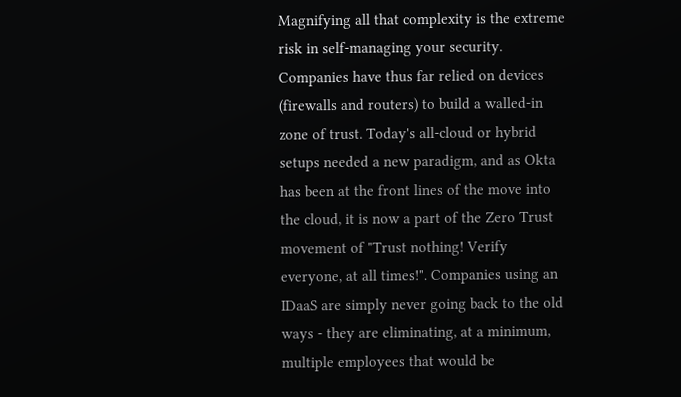Magnifying all that complexity is the extreme risk in self-managing your security. Companies have thus far relied on devices (firewalls and routers) to build a walled-in zone of trust. Today's all-cloud or hybrid setups needed a new paradigm, and as Okta has been at the front lines of the move into the cloud, it is now a part of the Zero Trust movement of "Trust nothing! Verify everyone, at all times!". Companies using an IDaaS are simply never going back to the old ways - they are eliminating, at a minimum, multiple employees that would be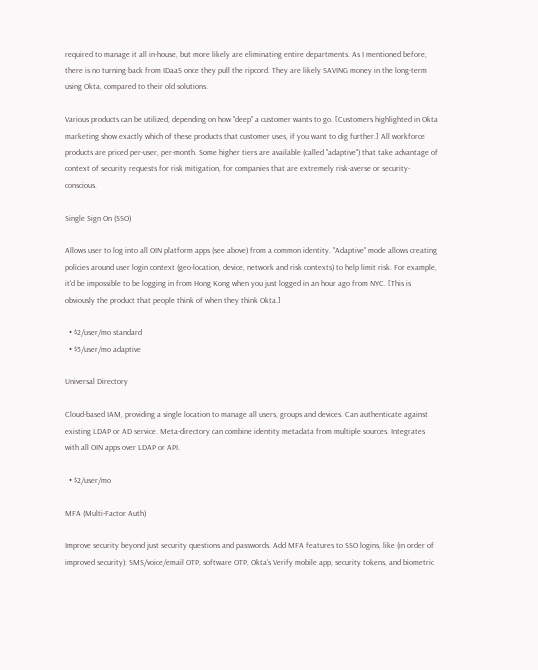required to manage it all in-house, but more likely are eliminating entire departments. As I mentioned before, there is no turning back from IDaaS once they pull the ripcord. They are likely SAVING money in the long-term using Okta, compared to their old solutions.

Various products can be utilized, depending on how "deep" a customer wants to go. [Customers highlighted in Okta marketing show exactly which of these products that customer uses, if you want to dig further.] All workforce products are priced per-user, per-month. Some higher tiers are available (called "adaptive") that take advantage of context of security requests for risk mitigation, for companies that are extremely risk-averse or security-conscious.

Single Sign On (SSO)

Allows user to log into all OIN platform apps (see above) from a common identity. "Adaptive" mode allows creating policies around user login context (geo-location, device, network and risk contexts) to help limit risk. For example, it'd be impossible to be logging in from Hong Kong when you just logged in an hour ago from NYC. [This is obviously the product that people think of when they think Okta.]

  • $2/user/mo standard
  • $5/user/mo adaptive

Universal Directory

Cloud-based IAM, providing a single location to manage all users, groups and devices. Can authenticate against existing LDAP or AD service. Meta-directory can combine identity metadata from multiple sources. Integrates with all OIN apps over LDAP or API.

  • $2/user/mo

MFA (Multi-Factor Auth)

Improve security beyond just security questions and passwords. Add MFA features to SSO logins, like (in order of improved security): SMS/voice/email OTP, software OTP, Okta's Verify mobile app, security tokens, and biometric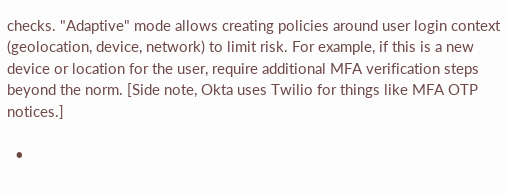checks. "Adaptive" mode allows creating policies around user login context (geolocation, device, network) to limit risk. For example, if this is a new device or location for the user, require additional MFA verification steps beyond the norm. [Side note, Okta uses Twilio for things like MFA OTP notices.]

  •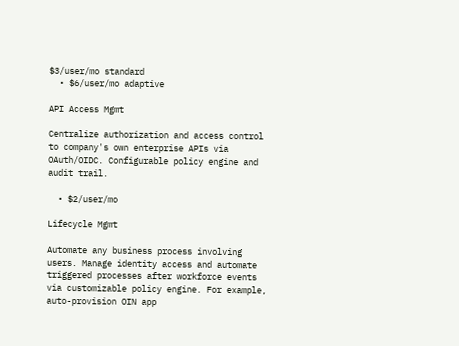$3/user/mo standard
  • $6/user/mo adaptive

API Access Mgmt

Centralize authorization and access control to company's own enterprise APIs via OAuth/OIDC. Configurable policy engine and audit trail.

  • $2/user/mo

Lifecycle Mgmt

Automate any business process involving users. Manage identity access and automate triggered processes after workforce events via customizable policy engine. For example, auto-provision OIN app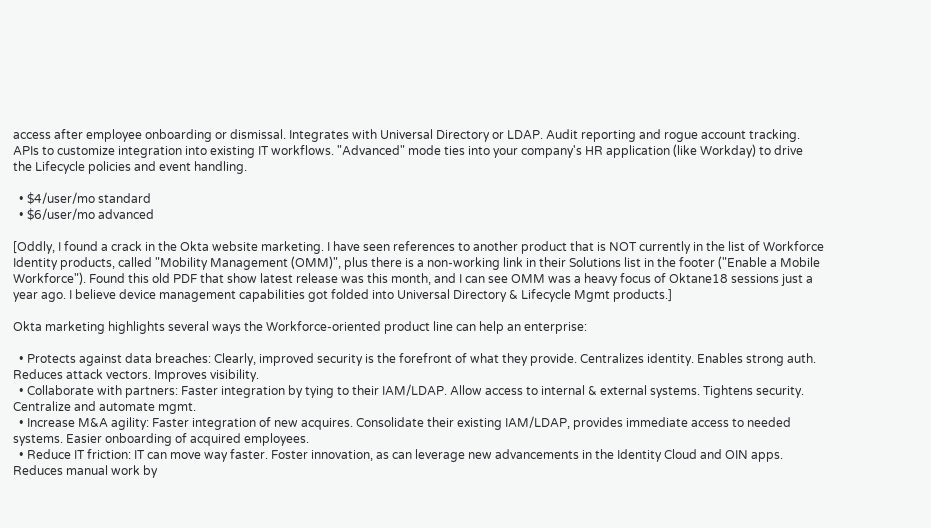access after employee onboarding or dismissal. Integrates with Universal Directory or LDAP. Audit reporting and rogue account tracking. APIs to customize integration into existing IT workflows. "Advanced" mode ties into your company's HR application (like Workday) to drive the Lifecycle policies and event handling.

  • $4/user/mo standard
  • $6/user/mo advanced

[Oddly, I found a crack in the Okta website marketing. I have seen references to another product that is NOT currently in the list of Workforce Identity products, called "Mobility Management (OMM)", plus there is a non-working link in their Solutions list in the footer ("Enable a Mobile Workforce"). Found this old PDF that show latest release was this month, and I can see OMM was a heavy focus of Oktane18 sessions just a year ago. I believe device management capabilities got folded into Universal Directory & Lifecycle Mgmt products.]

Okta marketing highlights several ways the Workforce-oriented product line can help an enterprise:

  • Protects against data breaches: Clearly, improved security is the forefront of what they provide. Centralizes identity. Enables strong auth. Reduces attack vectors. Improves visibility.
  • Collaborate with partners: Faster integration by tying to their IAM/LDAP. Allow access to internal & external systems. Tightens security. Centralize and automate mgmt.
  • Increase M&A agility: Faster integration of new acquires. Consolidate their existing IAM/LDAP, provides immediate access to needed systems. Easier onboarding of acquired employees.
  • Reduce IT friction: IT can move way faster. Foster innovation, as can leverage new advancements in the Identity Cloud and OIN apps. Reduces manual work by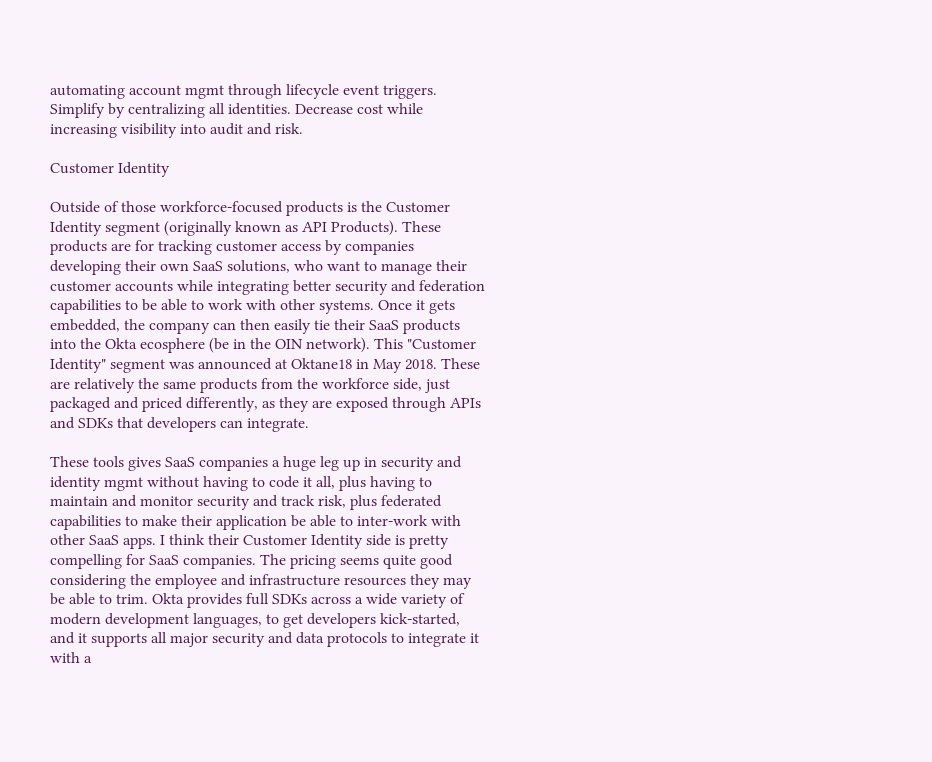automating account mgmt through lifecycle event triggers. Simplify by centralizing all identities. Decrease cost while increasing visibility into audit and risk.

Customer Identity

Outside of those workforce-focused products is the Customer Identity segment (originally known as API Products). These products are for tracking customer access by companies developing their own SaaS solutions, who want to manage their customer accounts while integrating better security and federation capabilities to be able to work with other systems. Once it gets embedded, the company can then easily tie their SaaS products into the Okta ecosphere (be in the OIN network). This "Customer Identity" segment was announced at Oktane18 in May 2018. These are relatively the same products from the workforce side, just packaged and priced differently, as they are exposed through APIs and SDKs that developers can integrate.

These tools gives SaaS companies a huge leg up in security and identity mgmt without having to code it all, plus having to maintain and monitor security and track risk, plus federated capabilities to make their application be able to inter-work with other SaaS apps. I think their Customer Identity side is pretty compelling for SaaS companies. The pricing seems quite good considering the employee and infrastructure resources they may be able to trim. Okta provides full SDKs across a wide variety of modern development languages, to get developers kick-started, and it supports all major security and data protocols to integrate it with a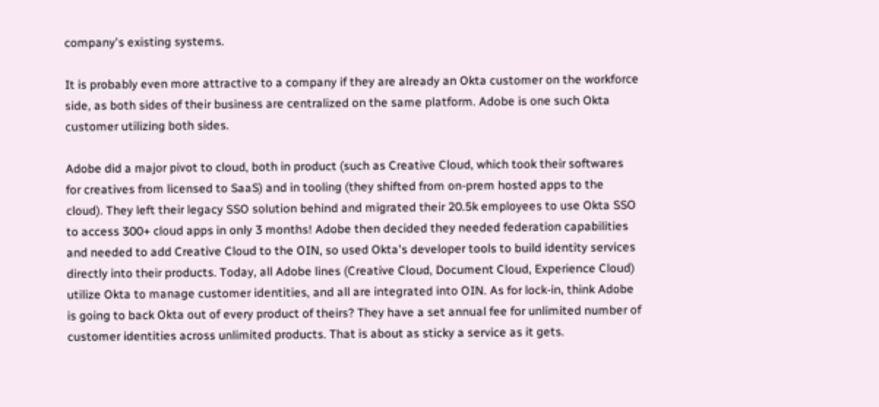company's existing systems.

It is probably even more attractive to a company if they are already an Okta customer on the workforce side, as both sides of their business are centralized on the same platform. Adobe is one such Okta customer utilizing both sides.

Adobe did a major pivot to cloud, both in product (such as Creative Cloud, which took their softwares for creatives from licensed to SaaS) and in tooling (they shifted from on-prem hosted apps to the cloud). They left their legacy SSO solution behind and migrated their 20.5k employees to use Okta SSO to access 300+ cloud apps in only 3 months! Adobe then decided they needed federation capabilities and needed to add Creative Cloud to the OIN, so used Okta's developer tools to build identity services directly into their products. Today, all Adobe lines (Creative Cloud, Document Cloud, Experience Cloud) utilize Okta to manage customer identities, and all are integrated into OIN. As for lock-in, think Adobe is going to back Okta out of every product of theirs? They have a set annual fee for unlimited number of customer identities across unlimited products. That is about as sticky a service as it gets.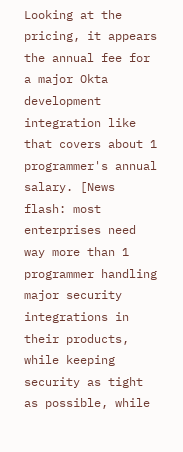Looking at the pricing, it appears the annual fee for a major Okta development integration like that covers about 1 programmer's annual salary. [News flash: most enterprises need way more than 1 programmer handling major security integrations in their products, while keeping security as tight as possible, while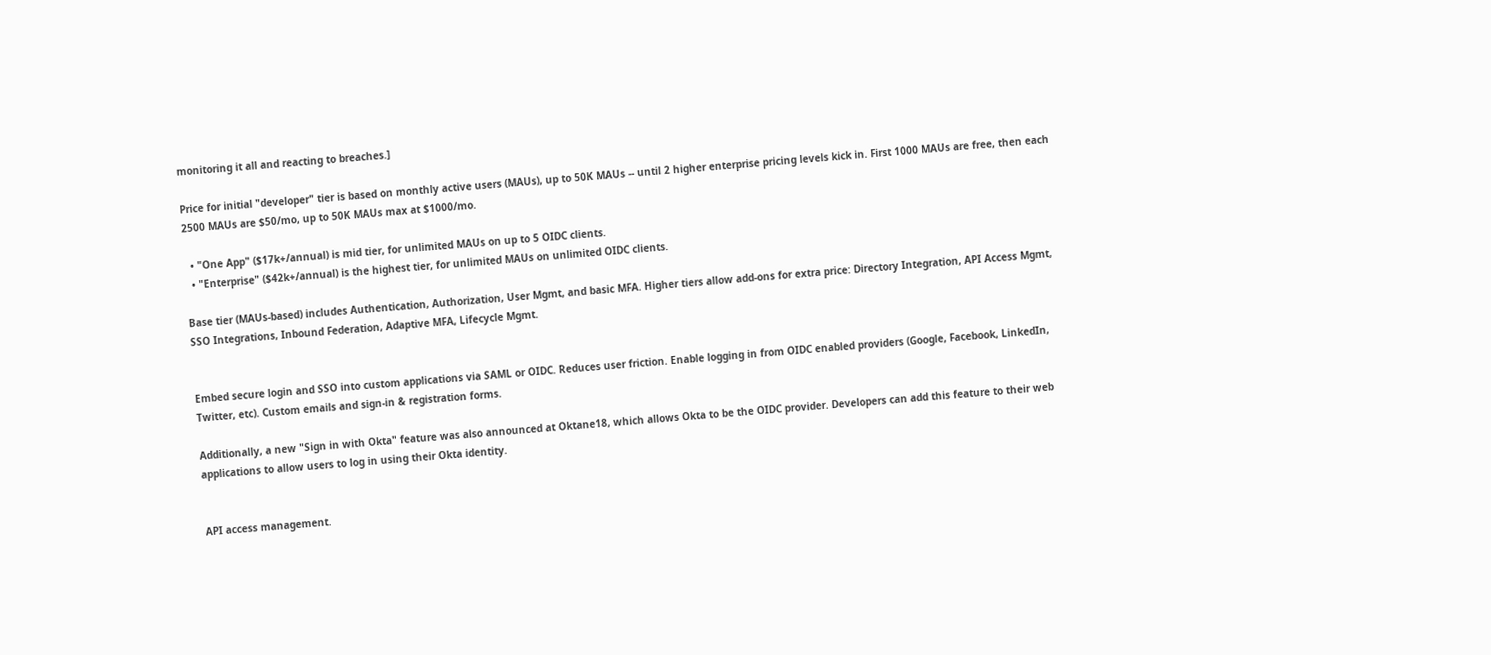monitoring it all and reacting to breaches.]

Price for initial "developer" tier is based on monthly active users (MAUs), up to 50K MAUs -- until 2 higher enterprise pricing levels kick in. First 1000 MAUs are free, then each 2500 MAUs are $50/mo, up to 50K MAUs max at $1000/mo.

  • "One App" ($17k+/annual) is mid tier, for unlimited MAUs on up to 5 OIDC clients.
  • "Enterprise" ($42k+/annual) is the highest tier, for unlimited MAUs on unlimited OIDC clients.

Base tier (MAUs-based) includes Authentication, Authorization, User Mgmt, and basic MFA. Higher tiers allow add-ons for extra price: Directory Integration, API Access Mgmt, SSO Integrations, Inbound Federation, Adaptive MFA, Lifecycle Mgmt.


Embed secure login and SSO into custom applications via SAML or OIDC. Reduces user friction. Enable logging in from OIDC enabled providers (Google, Facebook, LinkedIn, Twitter, etc). Custom emails and sign-in & registration forms.

Additionally, a new "Sign in with Okta" feature was also announced at Oktane18, which allows Okta to be the OIDC provider. Developers can add this feature to their web applications to allow users to log in using their Okta identity.


API access management.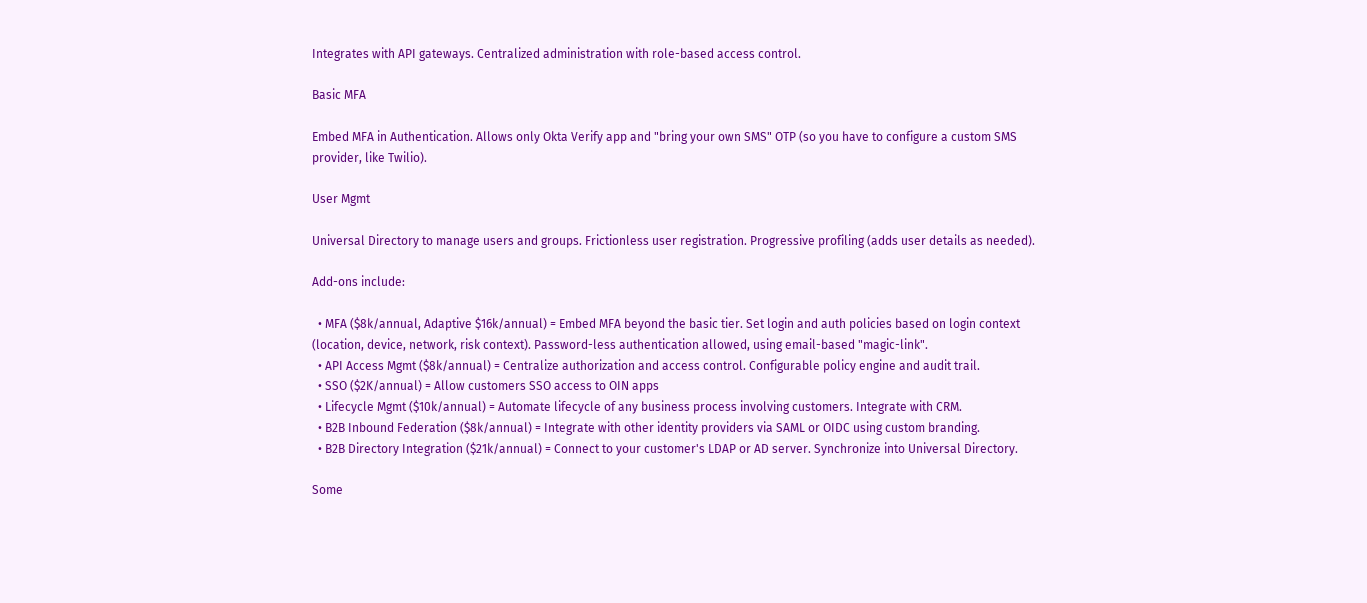Integrates with API gateways. Centralized administration with role-based access control.

Basic MFA

Embed MFA in Authentication. Allows only Okta Verify app and "bring your own SMS" OTP (so you have to configure a custom SMS provider, like Twilio).

User Mgmt

Universal Directory to manage users and groups. Frictionless user registration. Progressive profiling (adds user details as needed).

Add-ons include:

  • MFA ($8k/annual, Adaptive $16k/annual) = Embed MFA beyond the basic tier. Set login and auth policies based on login context (location, device, network, risk context). Password-less authentication allowed, using email-based "magic-link".
  • API Access Mgmt ($8k/annual) = Centralize authorization and access control. Configurable policy engine and audit trail.
  • SSO ($2K/annual) = Allow customers SSO access to OIN apps
  • Lifecycle Mgmt ($10k/annual) = Automate lifecycle of any business process involving customers. Integrate with CRM.
  • B2B Inbound Federation ($8k/annual) = Integrate with other identity providers via SAML or OIDC using custom branding.
  • B2B Directory Integration ($21k/annual) = Connect to your customer's LDAP or AD server. Synchronize into Universal Directory.

Some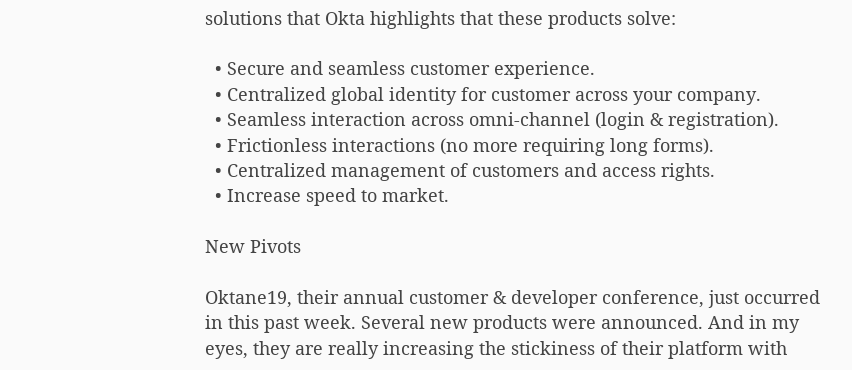solutions that Okta highlights that these products solve:

  • Secure and seamless customer experience.
  • Centralized global identity for customer across your company.
  • Seamless interaction across omni-channel (login & registration).
  • Frictionless interactions (no more requiring long forms).
  • Centralized management of customers and access rights.
  • Increase speed to market.

New Pivots

Oktane19, their annual customer & developer conference, just occurred in this past week. Several new products were announced. And in my eyes, they are really increasing the stickiness of their platform with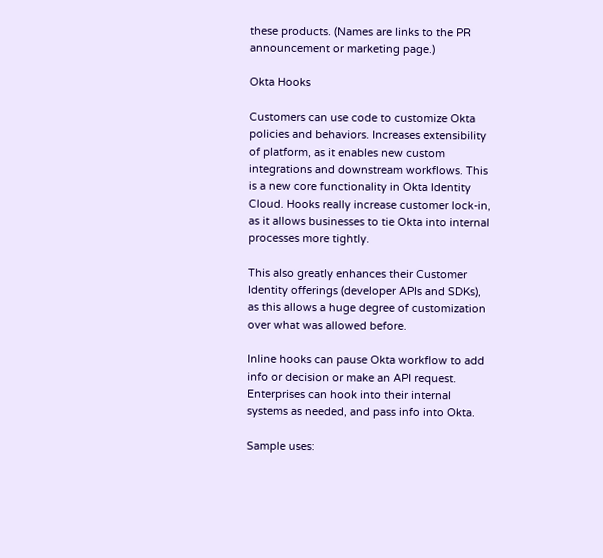these products. (Names are links to the PR announcement or marketing page.)

Okta Hooks

Customers can use code to customize Okta policies and behaviors. Increases extensibility of platform, as it enables new custom integrations and downstream workflows. This is a new core functionality in Okta Identity Cloud. Hooks really increase customer lock-in, as it allows businesses to tie Okta into internal processes more tightly.

This also greatly enhances their Customer Identity offerings (developer APIs and SDKs), as this allows a huge degree of customization over what was allowed before.

Inline hooks can pause Okta workflow to add info or decision or make an API request. Enterprises can hook into their internal systems as needed, and pass info into Okta.

Sample uses: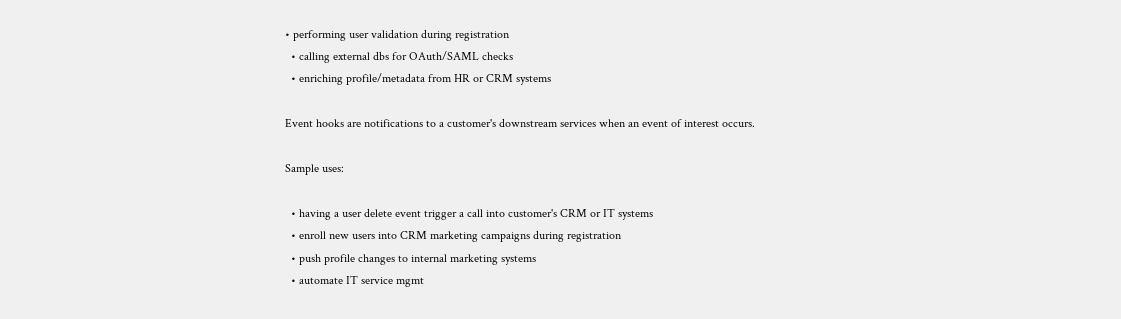• performing user validation during registration
  • calling external dbs for OAuth/SAML checks
  • enriching profile/metadata from HR or CRM systems

Event hooks are notifications to a customer's downstream services when an event of interest occurs.

Sample uses:

  • having a user delete event trigger a call into customer's CRM or IT systems
  • enroll new users into CRM marketing campaigns during registration
  • push profile changes to internal marketing systems
  • automate IT service mgmt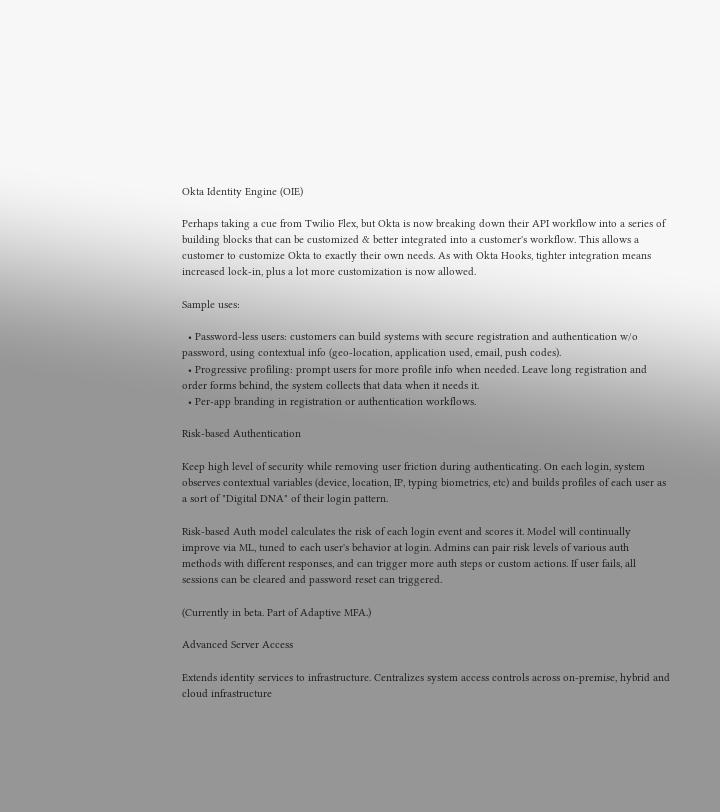Okta Identity Engine (OIE)

Perhaps taking a cue from Twilio Flex, but Okta is now breaking down their API workflow into a series of building blocks that can be customized & better integrated into a customer's workflow. This allows a customer to customize Okta to exactly their own needs. As with Okta Hooks, tighter integration means increased lock-in, plus a lot more customization is now allowed.

Sample uses:

  • Password-less users: customers can build systems with secure registration and authentication w/o password, using contextual info (geo-location, application used, email, push codes).
  • Progressive profiling: prompt users for more profile info when needed. Leave long registration and order forms behind, the system collects that data when it needs it.
  • Per-app branding in registration or authentication workflows.

Risk-based Authentication

Keep high level of security while removing user friction during authenticating. On each login, system observes contextual variables (device, location, IP, typing biometrics, etc) and builds profiles of each user as a sort of "Digital DNA" of their login pattern.

Risk-based Auth model calculates the risk of each login event and scores it. Model will continually improve via ML, tuned to each user's behavior at login. Admins can pair risk levels of various auth methods with different responses, and can trigger more auth steps or custom actions. If user fails, all sessions can be cleared and password reset can triggered.

(Currently in beta. Part of Adaptive MFA.)

Advanced Server Access

Extends identity services to infrastructure. Centralizes system access controls across on-premise, hybrid and cloud infrastructure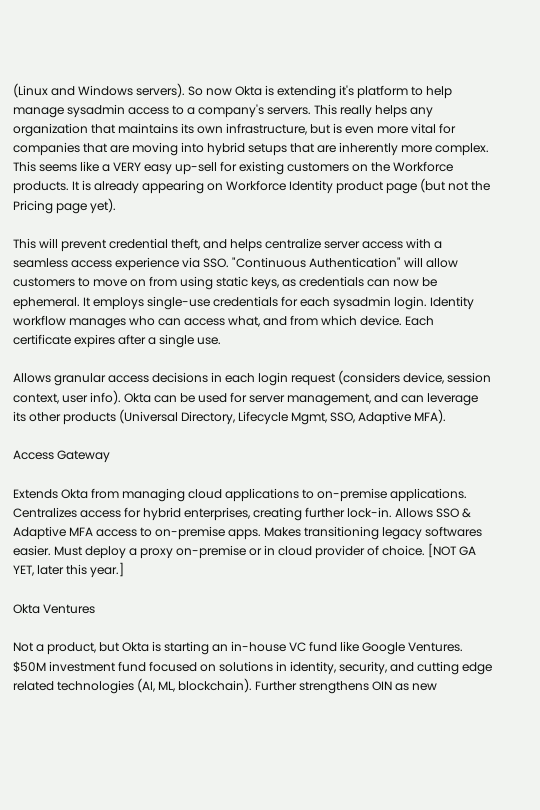(Linux and Windows servers). So now Okta is extending it's platform to help manage sysadmin access to a company's servers. This really helps any organization that maintains its own infrastructure, but is even more vital for companies that are moving into hybrid setups that are inherently more complex. This seems like a VERY easy up-sell for existing customers on the Workforce products. It is already appearing on Workforce Identity product page (but not the Pricing page yet).

This will prevent credential theft, and helps centralize server access with a seamless access experience via SSO. "Continuous Authentication" will allow customers to move on from using static keys, as credentials can now be ephemeral. It employs single-use credentials for each sysadmin login. Identity workflow manages who can access what, and from which device. Each certificate expires after a single use.

Allows granular access decisions in each login request (considers device, session context, user info). Okta can be used for server management, and can leverage its other products (Universal Directory, Lifecycle Mgmt, SSO, Adaptive MFA).

Access Gateway

Extends Okta from managing cloud applications to on-premise applications. Centralizes access for hybrid enterprises, creating further lock-in. Allows SSO & Adaptive MFA access to on-premise apps. Makes transitioning legacy softwares easier. Must deploy a proxy on-premise or in cloud provider of choice. [NOT GA YET, later this year.]

Okta Ventures

Not a product, but Okta is starting an in-house VC fund like Google Ventures. $50M investment fund focused on solutions in identity, security, and cutting edge related technologies (AI, ML, blockchain). Further strengthens OIN as new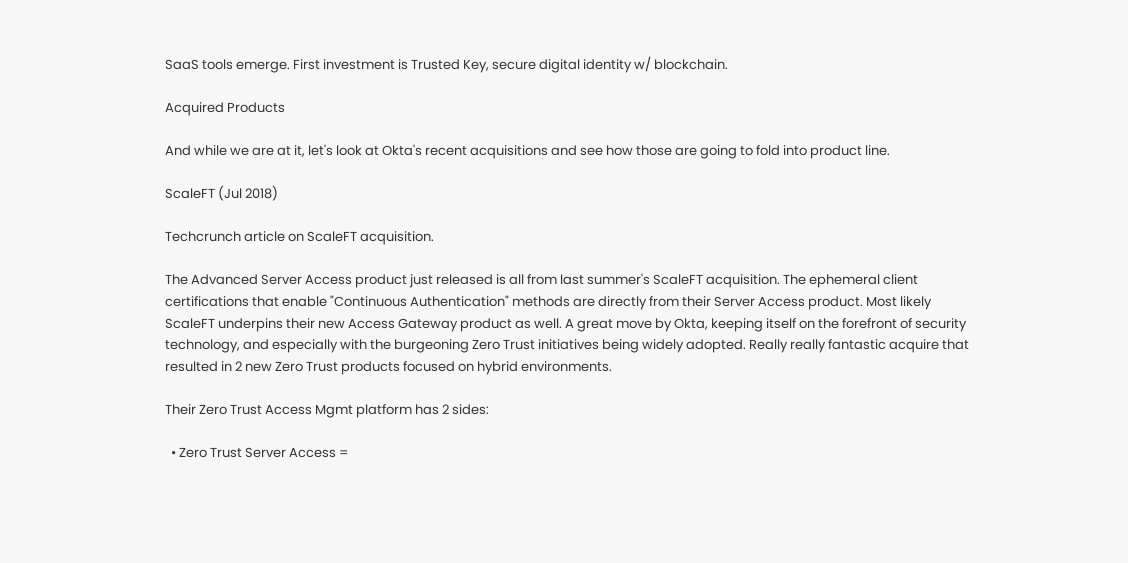SaaS tools emerge. First investment is Trusted Key, secure digital identity w/ blockchain.

Acquired Products

And while we are at it, let's look at Okta's recent acquisitions and see how those are going to fold into product line.

ScaleFT (Jul 2018)

Techcrunch article on ScaleFT acquisition.

The Advanced Server Access product just released is all from last summer's ScaleFT acquisition. The ephemeral client certifications that enable "Continuous Authentication" methods are directly from their Server Access product. Most likely ScaleFT underpins their new Access Gateway product as well. A great move by Okta, keeping itself on the forefront of security technology, and especially with the burgeoning Zero Trust initiatives being widely adopted. Really really fantastic acquire that resulted in 2 new Zero Trust products focused on hybrid environments.

Their Zero Trust Access Mgmt platform has 2 sides:

  • Zero Trust Server Access =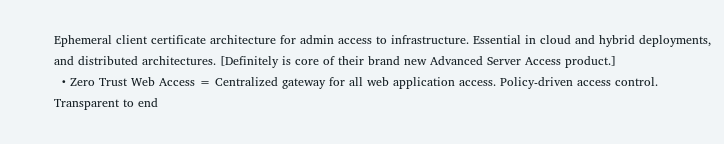Ephemeral client certificate architecture for admin access to infrastructure. Essential in cloud and hybrid deployments, and distributed architectures. [Definitely is core of their brand new Advanced Server Access product.]
  • Zero Trust Web Access = Centralized gateway for all web application access. Policy-driven access control. Transparent to end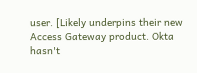user. [Likely underpins their new Access Gateway product. Okta hasn't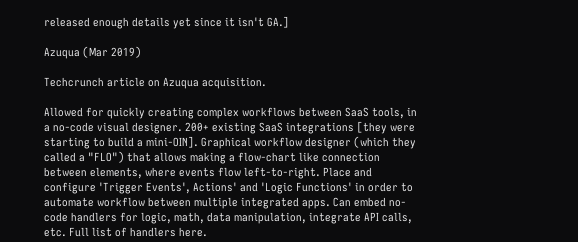released enough details yet since it isn't GA.]

Azuqua (Mar 2019)

Techcrunch article on Azuqua acquisition.

Allowed for quickly creating complex workflows between SaaS tools, in a no-code visual designer. 200+ existing SaaS integrations [they were starting to build a mini-OIN]. Graphical workflow designer (which they called a "FLO") that allows making a flow-chart like connection between elements, where events flow left-to-right. Place and configure 'Trigger Events', Actions' and 'Logic Functions' in order to automate workflow between multiple integrated apps. Can embed no-code handlers for logic, math, data manipulation, integrate API calls, etc. Full list of handlers here.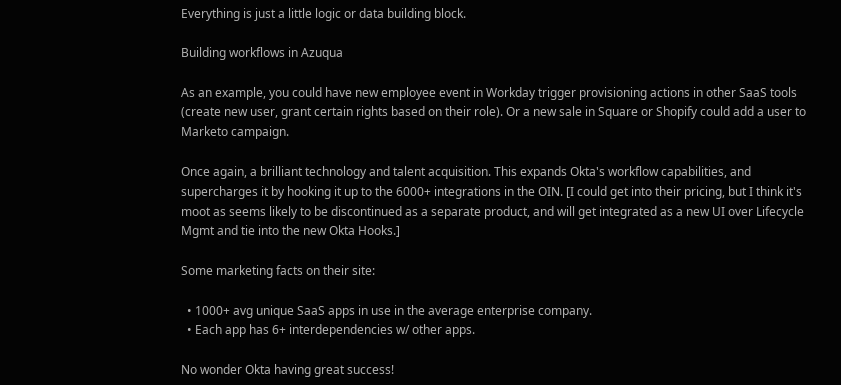Everything is just a little logic or data building block.

Building workflows in Azuqua

As an example, you could have new employee event in Workday trigger provisioning actions in other SaaS tools (create new user, grant certain rights based on their role). Or a new sale in Square or Shopify could add a user to Marketo campaign.

Once again, a brilliant technology and talent acquisition. This expands Okta's workflow capabilities, and supercharges it by hooking it up to the 6000+ integrations in the OIN. [I could get into their pricing, but I think it's moot as seems likely to be discontinued as a separate product, and will get integrated as a new UI over Lifecycle Mgmt and tie into the new Okta Hooks.]

Some marketing facts on their site:

  • 1000+ avg unique SaaS apps in use in the average enterprise company.
  • Each app has 6+ interdependencies w/ other apps.

No wonder Okta having great success!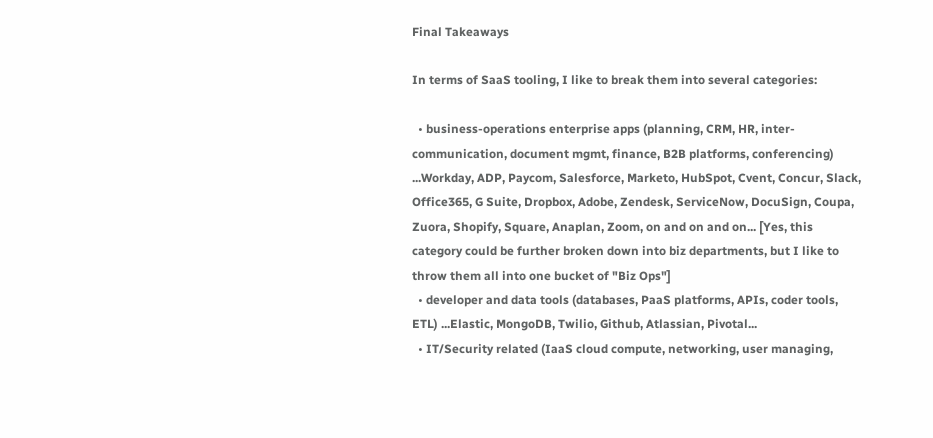Final Takeaways

In terms of SaaS tooling, I like to break them into several categories:

  • business-operations enterprise apps (planning, CRM, HR, inter-communication, document mgmt, finance, B2B platforms, conferencing) ...Workday, ADP, Paycom, Salesforce, Marketo, HubSpot, Cvent, Concur, Slack, Office365, G Suite, Dropbox, Adobe, Zendesk, ServiceNow, DocuSign, Coupa, Zuora, Shopify, Square, Anaplan, Zoom, on and on and on... [Yes, this category could be further broken down into biz departments, but I like to throw them all into one bucket of "Biz Ops"]
  • developer and data tools (databases, PaaS platforms, APIs, coder tools, ETL) ...Elastic, MongoDB, Twilio, Github, Atlassian, Pivotal...
  • IT/Security related (IaaS cloud compute, networking, user managing,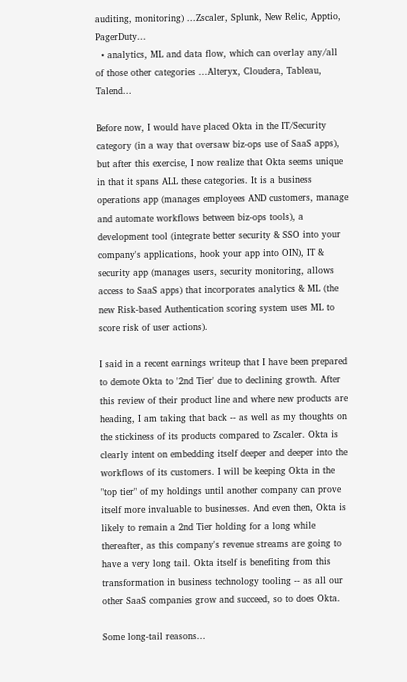auditing, monitoring) ...Zscaler, Splunk, New Relic, Apptio, PagerDuty...
  • analytics, ML and data flow, which can overlay any/all of those other categories ...Alteryx, Cloudera, Tableau, Talend...

Before now, I would have placed Okta in the IT/Security category (in a way that oversaw biz-ops use of SaaS apps), but after this exercise, I now realize that Okta seems unique in that it spans ALL these categories. It is a business operations app (manages employees AND customers, manage and automate workflows between biz-ops tools), a development tool (integrate better security & SSO into your company's applications, hook your app into OIN), IT & security app (manages users, security monitoring, allows access to SaaS apps) that incorporates analytics & ML (the new Risk-based Authentication scoring system uses ML to score risk of user actions).

I said in a recent earnings writeup that I have been prepared to demote Okta to '2nd Tier' due to declining growth. After this review of their product line and where new products are heading, I am taking that back -- as well as my thoughts on the stickiness of its products compared to Zscaler. Okta is clearly intent on embedding itself deeper and deeper into the workflows of its customers. I will be keeping Okta in the "top tier" of my holdings until another company can prove itself more invaluable to businesses. And even then, Okta is likely to remain a 2nd Tier holding for a long while thereafter, as this company's revenue streams are going to have a very long tail. Okta itself is benefiting from this transformation in business technology tooling -- as all our other SaaS companies grow and succeed, so to does Okta.

Some long-tail reasons...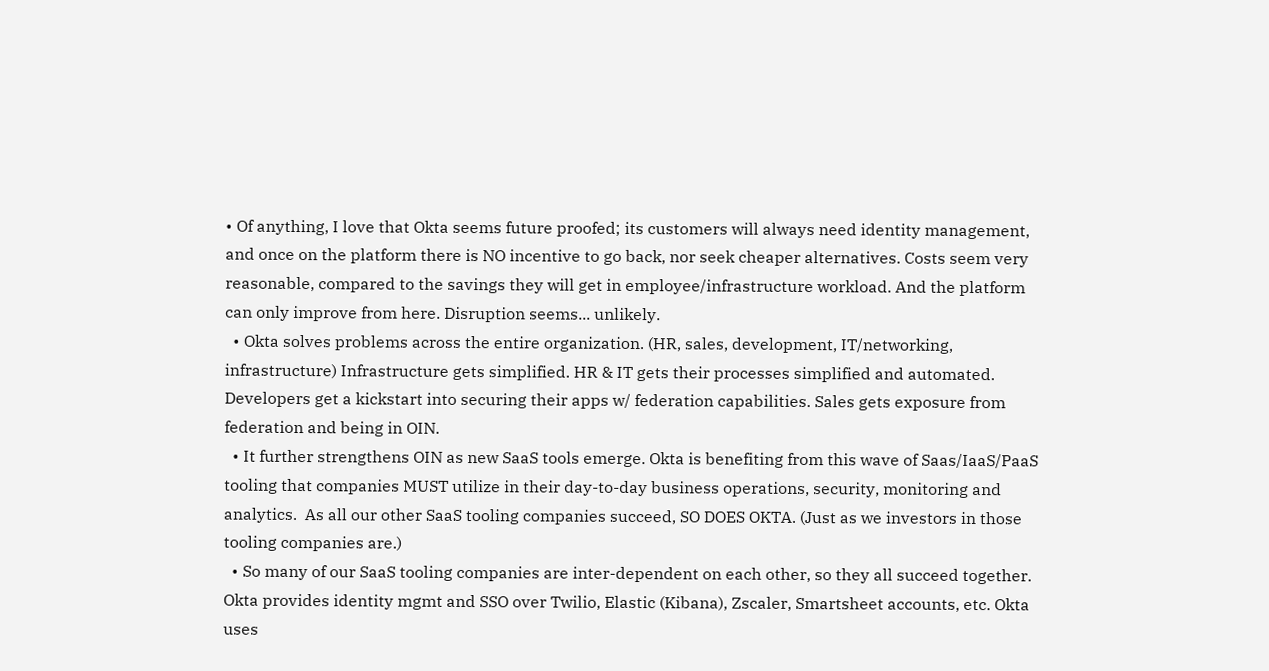• Of anything, I love that Okta seems future proofed; its customers will always need identity management, and once on the platform there is NO incentive to go back, nor seek cheaper alternatives. Costs seem very reasonable, compared to the savings they will get in employee/infrastructure workload. And the platform can only improve from here. Disruption seems... unlikely.
  • Okta solves problems across the entire organization. (HR, sales, development, IT/networking, infrastructure) Infrastructure gets simplified. HR & IT gets their processes simplified and automated. Developers get a kickstart into securing their apps w/ federation capabilities. Sales gets exposure from federation and being in OIN.
  • It further strengthens OIN as new SaaS tools emerge. Okta is benefiting from this wave of Saas/IaaS/PaaS tooling that companies MUST utilize in their day-to-day business operations, security, monitoring and analytics.  As all our other SaaS tooling companies succeed, SO DOES OKTA. (Just as we investors in those tooling companies are.)
  • So many of our SaaS tooling companies are inter-dependent on each other, so they all succeed together. Okta provides identity mgmt and SSO over Twilio, Elastic (Kibana), Zscaler, Smartsheet accounts, etc. Okta uses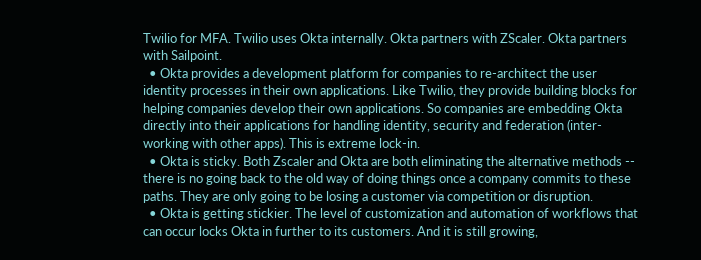Twilio for MFA. Twilio uses Okta internally. Okta partners with ZScaler. Okta partners with Sailpoint.
  • Okta provides a development platform for companies to re-architect the user identity processes in their own applications. Like Twilio, they provide building blocks for helping companies develop their own applications. So companies are embedding Okta directly into their applications for handling identity, security and federation (inter-working with other apps). This is extreme lock-in.
  • Okta is sticky. Both Zscaler and Okta are both eliminating the alternative methods -- there is no going back to the old way of doing things once a company commits to these paths. They are only going to be losing a customer via competition or disruption.
  • Okta is getting stickier. The level of customization and automation of workflows that can occur locks Okta in further to its customers. And it is still growing,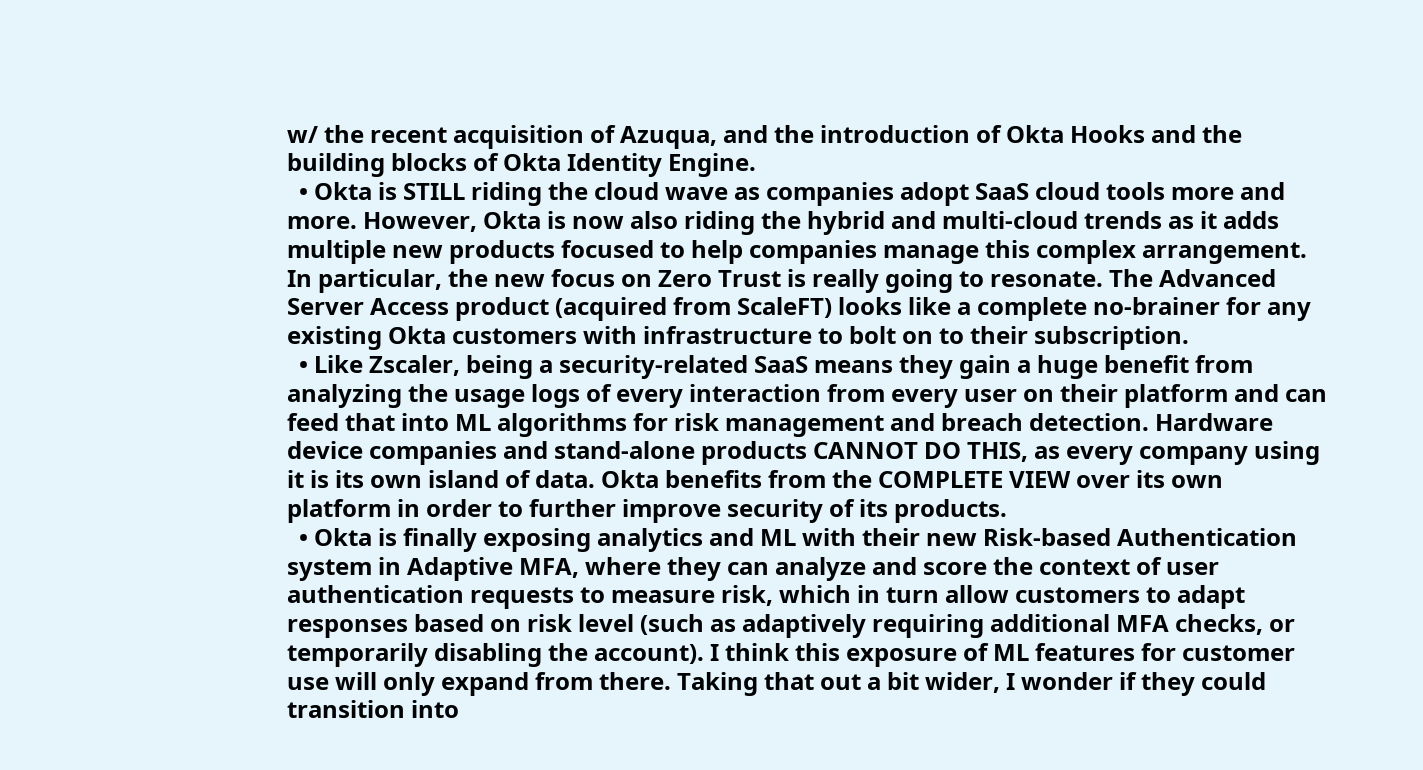w/ the recent acquisition of Azuqua, and the introduction of Okta Hooks and the building blocks of Okta Identity Engine.
  • Okta is STILL riding the cloud wave as companies adopt SaaS cloud tools more and more. However, Okta is now also riding the hybrid and multi-cloud trends as it adds multiple new products focused to help companies manage this complex arrangement. In particular, the new focus on Zero Trust is really going to resonate. The Advanced Server Access product (acquired from ScaleFT) looks like a complete no-brainer for any existing Okta customers with infrastructure to bolt on to their subscription.
  • Like Zscaler, being a security-related SaaS means they gain a huge benefit from analyzing the usage logs of every interaction from every user on their platform and can feed that into ML algorithms for risk management and breach detection. Hardware device companies and stand-alone products CANNOT DO THIS, as every company using it is its own island of data. Okta benefits from the COMPLETE VIEW over its own platform in order to further improve security of its products.
  • Okta is finally exposing analytics and ML with their new Risk-based Authentication system in Adaptive MFA, where they can analyze and score the context of user authentication requests to measure risk, which in turn allow customers to adapt responses based on risk level (such as adaptively requiring additional MFA checks, or temporarily disabling the account). I think this exposure of ML features for customer use will only expand from there. Taking that out a bit wider, I wonder if they could transition into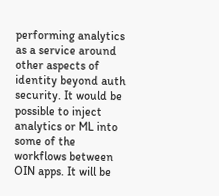performing analytics as a service around other aspects of identity beyond auth security. It would be possible to inject analytics or ML into some of the workflows between OIN apps. It will be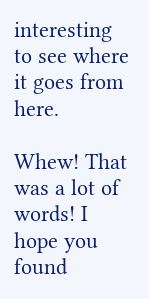interesting to see where it goes from here.

Whew! That was a lot of words! I hope you found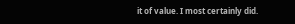it of value. I most certainly did.